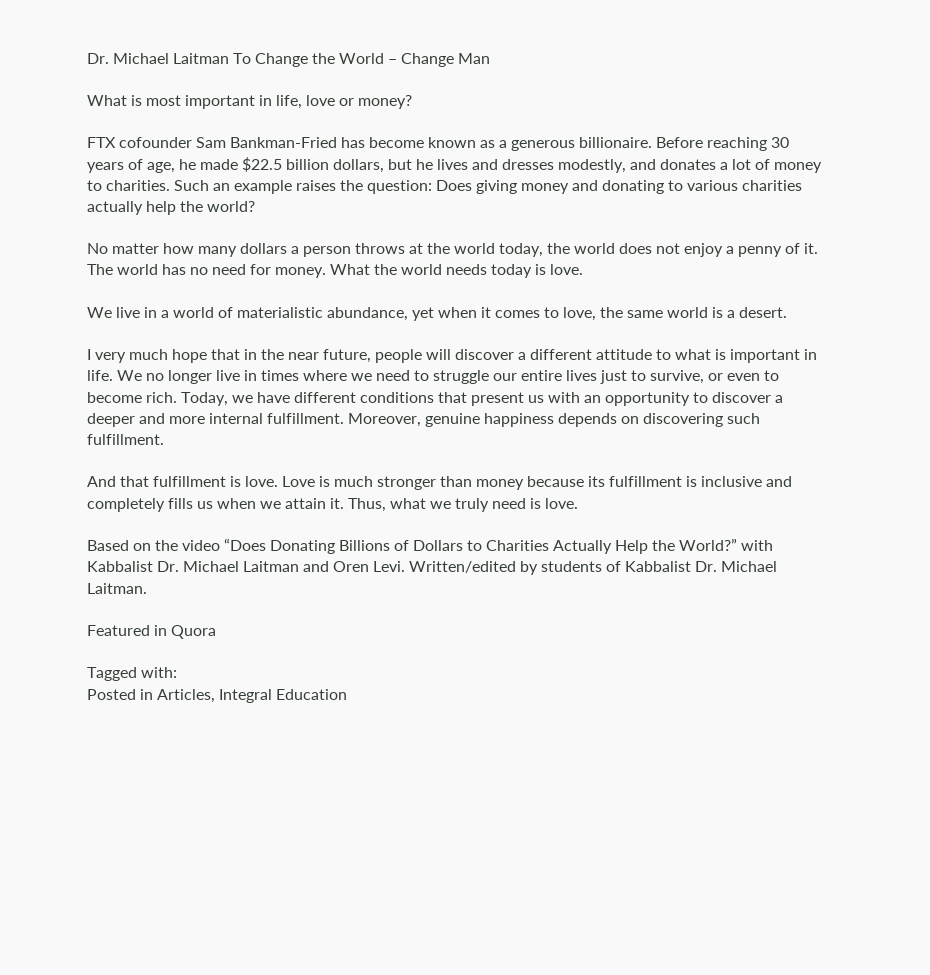Dr. Michael Laitman To Change the World – Change Man

What is most important in life, love or money?

FTX cofounder Sam Bankman-Fried has become known as a generous billionaire. Before reaching 30 years of age, he made $22.5 billion dollars, but he lives and dresses modestly, and donates a lot of money to charities. Such an example raises the question: Does giving money and donating to various charities actually help the world?

No matter how many dollars a person throws at the world today, the world does not enjoy a penny of it. The world has no need for money. What the world needs today is love.

We live in a world of materialistic abundance, yet when it comes to love, the same world is a desert.

I very much hope that in the near future, people will discover a different attitude to what is important in life. We no longer live in times where we need to struggle our entire lives just to survive, or even to become rich. Today, we have different conditions that present us with an opportunity to discover a deeper and more internal fulfillment. Moreover, genuine happiness depends on discovering such fulfillment.

And that fulfillment is love. Love is much stronger than money because its fulfillment is inclusive and completely fills us when we attain it. Thus, what we truly need is love.

Based on the video “Does Donating Billions of Dollars to Charities Actually Help the World?” with Kabbalist Dr. Michael Laitman and Oren Levi. Written/edited by students of Kabbalist Dr. Michael Laitman.

Featured in Quora

Tagged with:
Posted in Articles, Integral Education